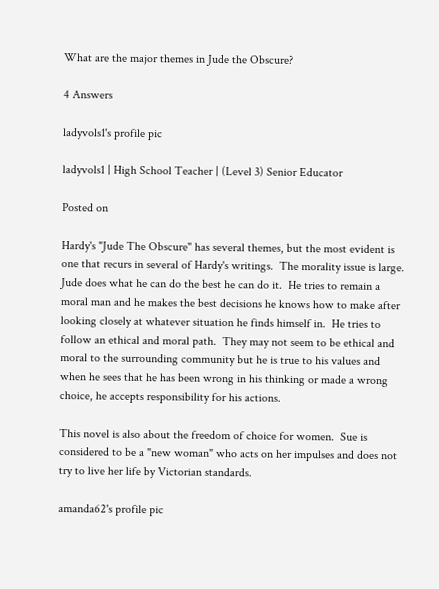What are the major themes in Jude the Obscure?

4 Answers

ladyvols1's profile pic

ladyvols1 | High School Teacher | (Level 3) Senior Educator

Posted on

Hardy's "Jude The Obscure" has several themes, but the most evident is one that recurs in several of Hardy's writings.  The morality issue is large.  Jude does what he can do the best he can do it.  He tries to remain a moral man and he makes the best decisions he knows how to make after looking closely at whatever situation he finds himself in.  He tries to follow an ethical and moral path.  They may not seem to be ethical and moral to the surrounding community but he is true to his values and when he sees that he has been wrong in his thinking or made a wrong choice, he accepts responsibility for his actions.

This novel is also about the freedom of choice for women.  Sue is considered to be a "new woman" who acts on her impulses and does not try to live her life by Victorian standards.

amanda62's profile pic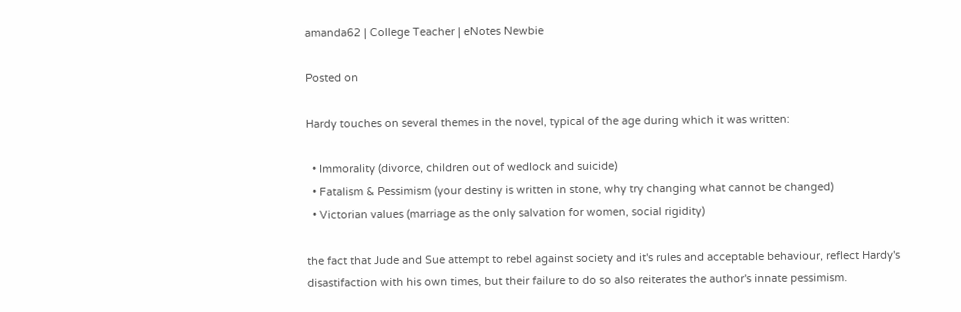amanda62 | College Teacher | eNotes Newbie

Posted on

Hardy touches on several themes in the novel, typical of the age during which it was written:

  • Immorality (divorce, children out of wedlock and suicide)
  • Fatalism & Pessimism (your destiny is written in stone, why try changing what cannot be changed)
  • Victorian values (marriage as the only salvation for women, social rigidity)

the fact that Jude and Sue attempt to rebel against society and it's rules and acceptable behaviour, reflect Hardy's disastifaction with his own times, but their failure to do so also reiterates the author's innate pessimism.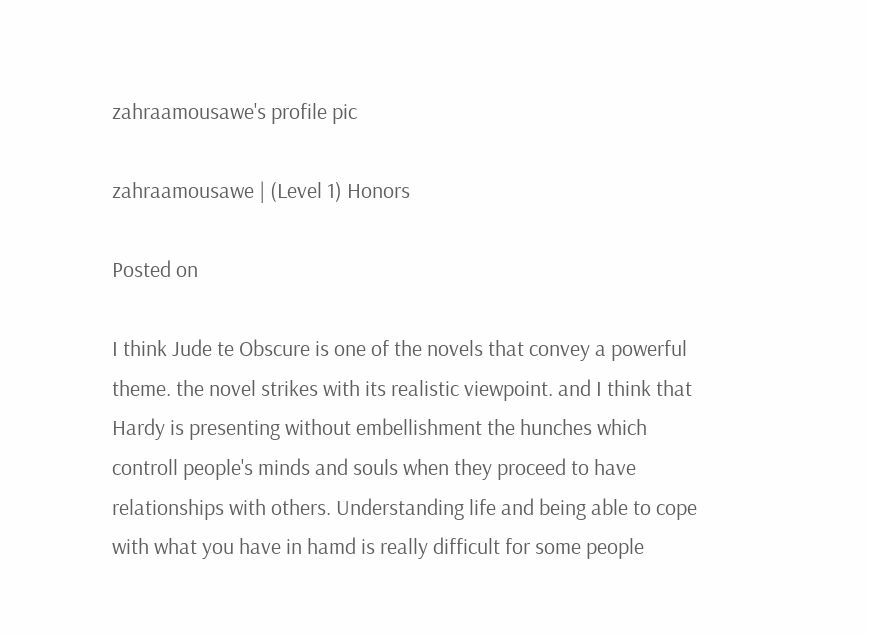zahraamousawe's profile pic

zahraamousawe | (Level 1) Honors

Posted on

I think Jude te Obscure is one of the novels that convey a powerful theme. the novel strikes with its realistic viewpoint. and I think that Hardy is presenting without embellishment the hunches which controll people's minds and souls when they proceed to have relationships with others. Understanding life and being able to cope with what you have in hamd is really difficult for some people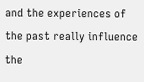and the experiences of the past really influence the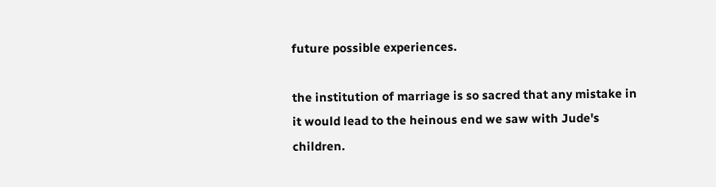future possible experiences.

the institution of marriage is so sacred that any mistake in it would lead to the heinous end we saw with Jude's children.